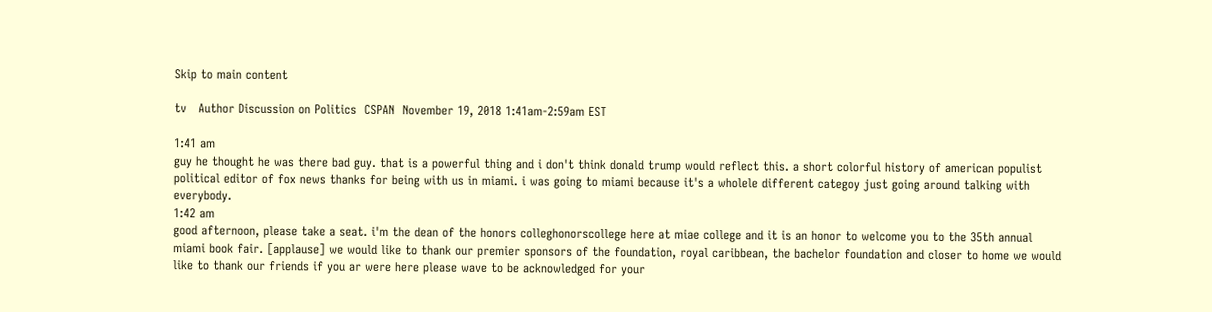Skip to main content

tv   Author Discussion on Politics  CSPAN  November 19, 2018 1:41am-2:59am EST

1:41 am
guy he thought he was there bad guy. that is a powerful thing and i don't think donald trump would reflect this. a short colorful history of american populist political editor of fox news thanks for being with us in miami. i was going to miami because it's a wholele different categoy just going around talking with everybody.
1:42 am
good afternoon, please take a seat. i'm the dean of the honors colleghonorscollege here at miae college and it is an honor to welcome you to the 35th annual miami book fair. [applause] we would like to thank our premier sponsors of the foundation, royal caribbean, the bachelor foundation and closer to home we would like to thank our friends if you ar were here please wave to be acknowledged for your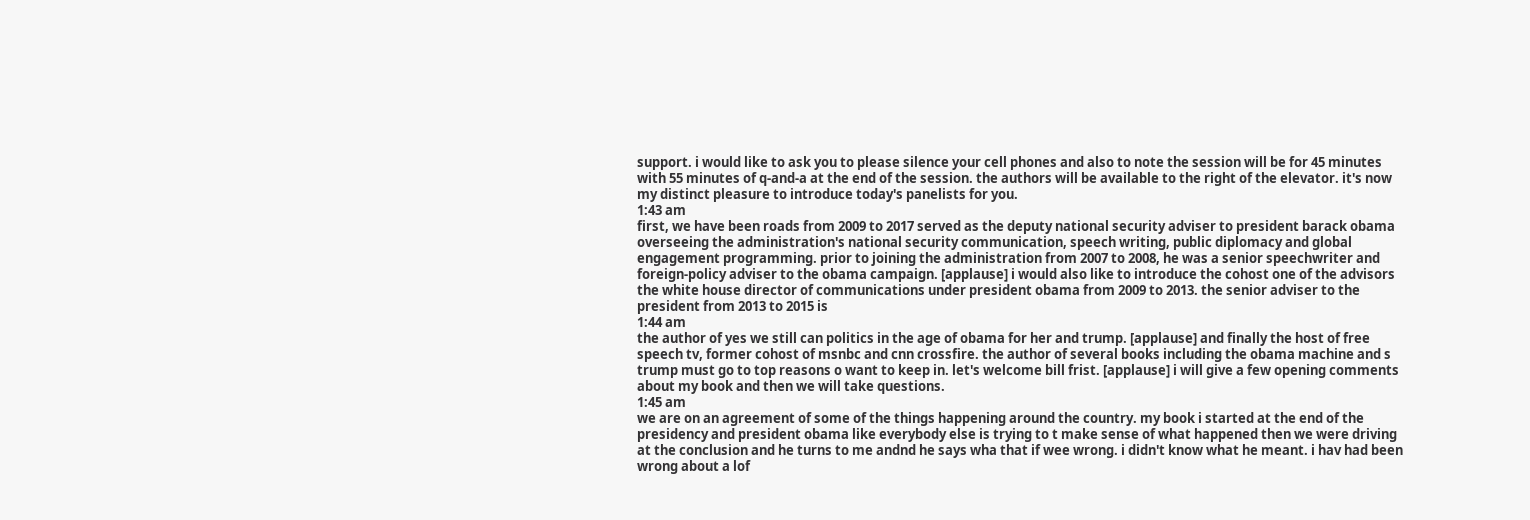support. i would like to ask you to please silence your cell phones and also to note the session will be for 45 minutes with 55 minutes of q-and-a at the end of the session. the authors will be available to the right of the elevator. it's now my distinct pleasure to introduce today's panelists for you.
1:43 am
first, we have been roads from 2009 to 2017 served as the deputy national security adviser to president barack obama overseeing the administration's national security communication, speech writing, public diplomacy and global engagement programming. prior to joining the administration from 2007 to 2008, he was a senior speechwriter and foreign-policy adviser to the obama campaign. [applause] i would also like to introduce the cohost one of the advisors the white house director of communications under president obama from 2009 to 2013. the senior adviser to the president from 2013 to 2015 is
1:44 am
the author of yes we still can politics in the age of obama for her and trump. [applause] and finally the host of free speech tv, former cohost of msnbc and cnn crossfire. the author of several books including the obama machine and s trump must go to top reasons o want to keep in. let's welcome bill frist. [applause] i will give a few opening comments about my book and then we will take questions.
1:45 am
we are on an agreement of some of the things happening around the country. my book i started at the end of the presidency and president obama like everybody else is trying to t make sense of what happened then we were driving at the conclusion and he turns to me andnd he says wha that if wee wrong. i didn't know what he meant. i hav had been wrong about a lof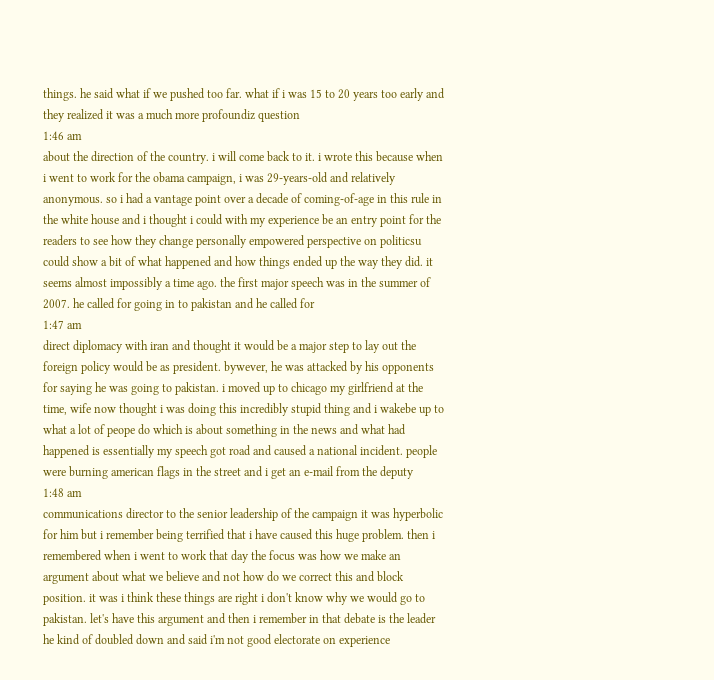things. he said what if we pushed too far. what if i was 15 to 20 years too early and they realized it was a much more profoundiz question
1:46 am
about the direction of the country. i will come back to it. i wrote this because when i went to work for the obama campaign, i was 29-years-old and relatively anonymous. so i had a vantage point over a decade of coming-of-age in this rule in the white house and i thought i could with my experience be an entry point for the readers to see how they change personally empowered perspective on politicsu could show a bit of what happened and how things ended up the way they did. it seems almost impossibly a time ago. the first major speech was in the summer of 2007. he called for going in to pakistan and he called for
1:47 am
direct diplomacy with iran and thought it would be a major step to lay out the foreign policy would be as president. bywever, he was attacked by his opponents for saying he was going to pakistan. i moved up to chicago my girlfriend at the time, wife now thought i was doing this incredibly stupid thing and i wakebe up to what a lot of peope do which is about something in the news and what had happened is essentially my speech got road and caused a national incident. people were burning american flags in the street and i get an e-mail from the deputy
1:48 am
communications director to the senior leadership of the campaign it was hyperbolic for him but i remember being terrified that i have caused this huge problem. then i remembered when i went to work that day the focus was how we make an argument about what we believe and not how do we correct this and block position. it was i think these things are right i don't know why we would go to pakistan. let's have this argument and then i remember in that debate is the leader he kind of doubled down and said i'm not good electorate on experience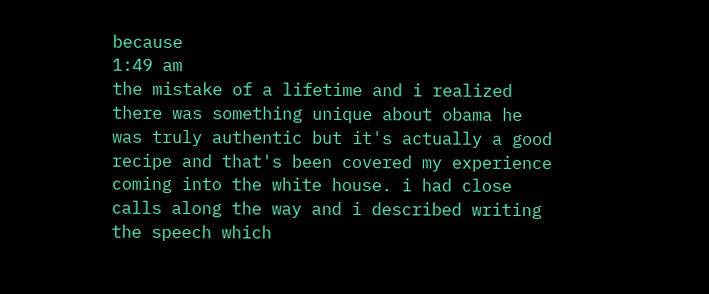because
1:49 am
the mistake of a lifetime and i realized there was something unique about obama he was truly authentic but it's actually a good recipe and that's been covered my experience coming into the white house. i had close calls along the way and i described writing the speech which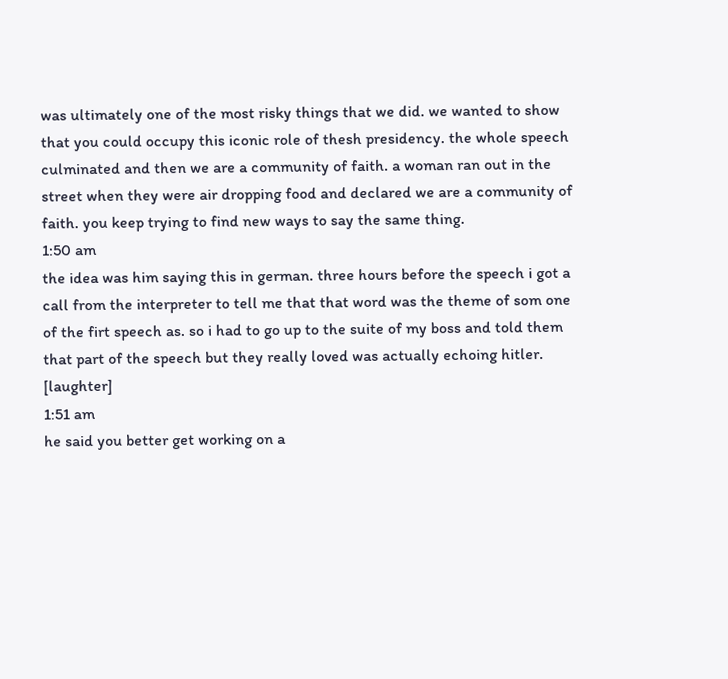was ultimately one of the most risky things that we did. we wanted to show that you could occupy this iconic role of thesh presidency. the whole speech culminated and then we are a community of faith. a woman ran out in the street when they were air dropping food and declared we are a community of faith. you keep trying to find new ways to say the same thing.
1:50 am
the idea was him saying this in german. three hours before the speech i got a call from the interpreter to tell me that that word was the theme of som one of the firt speech as. so i had to go up to the suite of my boss and told them that part of the speech but they really loved was actually echoing hitler. [laughter]
1:51 am
he said you better get working on a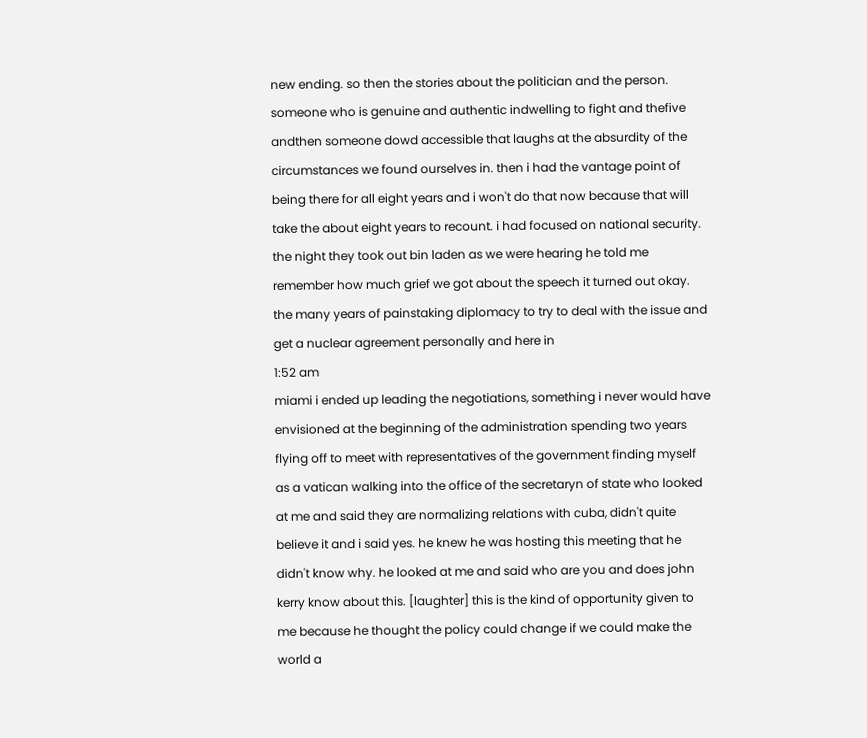new ending. so then the stories about the politician and the person. someone who is genuine and authentic indwelling to fight and thefive andthen someone dowd accessible that laughs at the absurdity of the circumstances we found ourselves in. then i had the vantage point of being there for all eight years and i won't do that now because that will take the about eight years to recount. i had focused on national security. the night they took out bin laden as we were hearing he told me remember how much grief we got about the speech it turned out okay. the many years of painstaking diplomacy to try to deal with the issue and get a nuclear agreement personally and here in
1:52 am
miami i ended up leading the negotiations, something i never would have envisioned at the beginning of the administration spending two years flying off to meet with representatives of the government finding myself as a vatican walking into the office of the secretaryn of state who looked at me and said they are normalizing relations with cuba, didn't quite believe it and i said yes. he knew he was hosting this meeting that he didn't know why. he looked at me and said who are you and does john kerry know about this. [laughter] this is the kind of opportunity given to me because he thought the policy could change if we could make the world a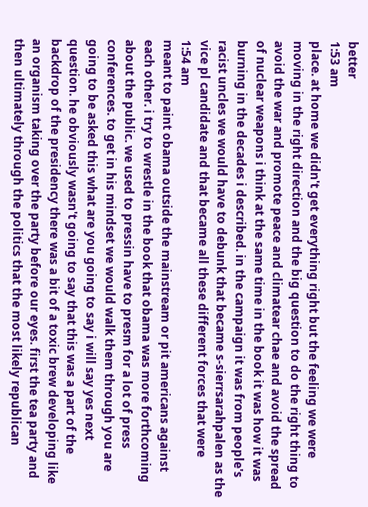better
1:53 am
place. at home we didn't get everything right but the feeling we were moving in the right direction and the big question to do the right thing to avoid the war and promote peace and climatear chae and avoid the spread of nuclear weapons i think at the same time in the book it was how it was burning in the decades i described. in the campaign it was from people's racist uncles we would have to debunk that became s-sierrsarahpalen as the vice pl candidate and that became all these different forces that were
1:54 am
meant to paint obama outside the mainstream or pit americans against each other. i try to wrestle in the book that obama was more forthcoming about the public. we used to pressin have to presm for a lot of press conferences. to get in his mindset we would walk them through you are going to be asked this what are you going to say i will say yes next question. he obviously wasn't going to say that this was a part of the backdrop of the presidency there was a bit of a toxic brew developing like an organism taking over the party before our eyes. first the tea party and then ultimately through the politics that the most likely republican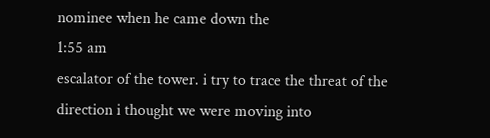nominee when he came down the
1:55 am
escalator of the tower. i try to trace the threat of the direction i thought we were moving into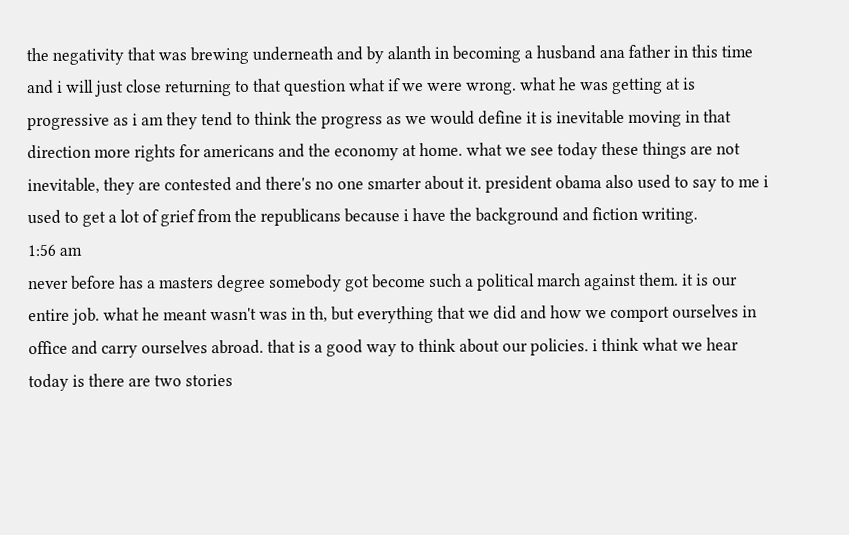the negativity that was brewing underneath and by alanth in becoming a husband ana father in this time and i will just close returning to that question what if we were wrong. what he was getting at is progressive as i am they tend to think the progress as we would define it is inevitable moving in that direction more rights for americans and the economy at home. what we see today these things are not inevitable, they are contested and there's no one smarter about it. president obama also used to say to me i used to get a lot of grief from the republicans because i have the background and fiction writing.
1:56 am
never before has a masters degree somebody got become such a political march against them. it is our entire job. what he meant wasn't was in th, but everything that we did and how we comport ourselves in office and carry ourselves abroad. that is a good way to think about our policies. i think what we hear today is there are two stories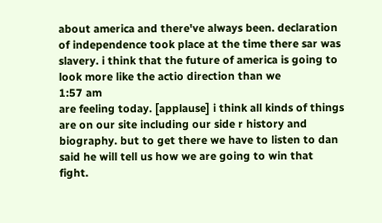about america and there've always been. declaration of independence took place at the time there sar was slavery. i think that the future of america is going to look more like the actio direction than we
1:57 am
are feeling today. [applause] i think all kinds of things are on our site including our side r history and biography. but to get there we have to listen to dan said he will tell us how we are going to win that fight.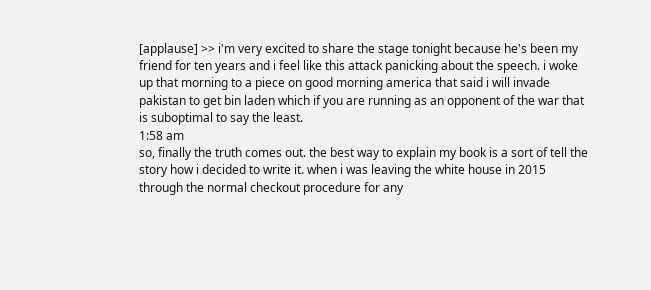[applause] >> i'm very excited to share the stage tonight because he's been my friend for ten years and i feel like this attack panicking about the speech. i woke up that morning to a piece on good morning america that said i will invade pakistan to get bin laden which if you are running as an opponent of the war that is suboptimal to say the least.
1:58 am
so, finally the truth comes out. the best way to explain my book is a sort of tell the story how i decided to write it. when i was leaving the white house in 2015 through the normal checkout procedure for any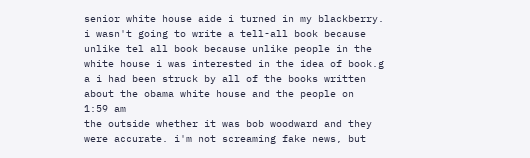senior white house aide i turned in my blackberry. i wasn't going to write a tell-all book because unlike tel all book because unlike people in the white house i was interested in the idea of book.g a i had been struck by all of the books written about the obama white house and the people on
1:59 am
the outside whether it was bob woodward and they were accurate. i'm not screaming fake news, but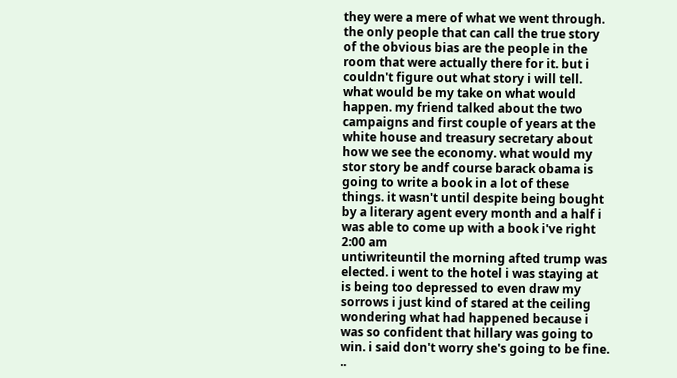they were a mere of what we went through. the only people that can call the true story of the obvious bias are the people in the room that were actually there for it. but i couldn't figure out what story i will tell. what would be my take on what would happen. my friend talked about the two campaigns and first couple of years at the white house and treasury secretary about how we see the economy. what would my stor story be andf course barack obama is going to write a book in a lot of these things. it wasn't until despite being bought by a literary agent every month and a half i was able to come up with a book i've right
2:00 am
untiwriteuntil the morning afted trump was elected. i went to the hotel i was staying at is being too depressed to even draw my sorrows i just kind of stared at the ceiling wondering what had happened because i was so confident that hillary was going to win. i said don't worry she's going to be fine. ..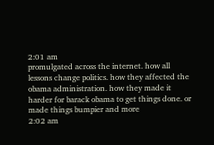2:01 am
promulgated across the internet. how all lessons change politics. how they affected the obama administration. how they made it harder for barack obama to get things done. or made things bumpier and more
2:02 am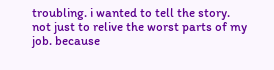troubling. i wanted to tell the story. not just to relive the worst parts of my job. because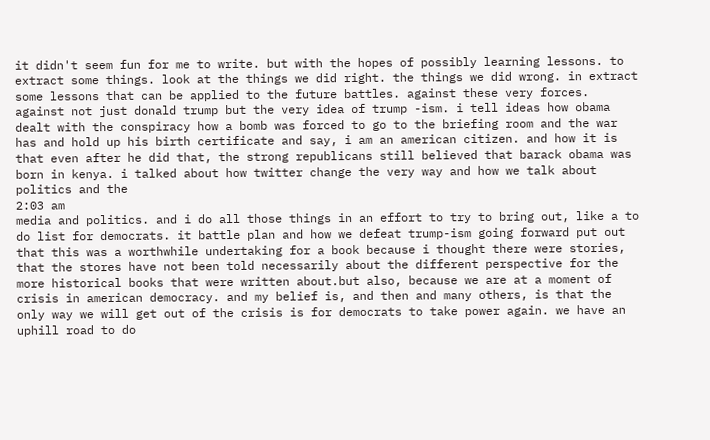it didn't seem fun for me to write. but with the hopes of possibly learning lessons. to extract some things. look at the things we did right. the things we did wrong. in extract some lessons that can be applied to the future battles. against these very forces. against not just donald trump but the very idea of trump -ism. i tell ideas how obama dealt with the conspiracy how a bomb was forced to go to the briefing room and the war has and hold up his birth certificate and say, i am an american citizen. and how it is that even after he did that, the strong republicans still believed that barack obama was born in kenya. i talked about how twitter change the very way and how we talk about politics and the
2:03 am
media and politics. and i do all those things in an effort to try to bring out, like a to do list for democrats. it battle plan and how we defeat trump-ism going forward put out that this was a worthwhile undertaking for a book because i thought there were stories, that the stores have not been told necessarily about the different perspective for the more historical books that were written about.but also, because we are at a moment of crisis in american democracy. and my belief is, and then and many others, is that the only way we will get out of the crisis is for democrats to take power again. we have an uphill road to do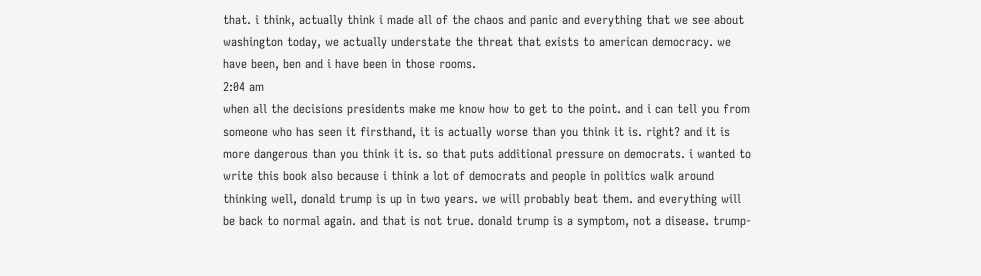that. i think, actually think i made all of the chaos and panic and everything that we see about washington today, we actually understate the threat that exists to american democracy. we have been, ben and i have been in those rooms.
2:04 am
when all the decisions presidents make me know how to get to the point. and i can tell you from someone who has seen it firsthand, it is actually worse than you think it is. right? and it is more dangerous than you think it is. so that puts additional pressure on democrats. i wanted to write this book also because i think a lot of democrats and people in politics walk around thinking well, donald trump is up in two years. we will probably beat them. and everything will be back to normal again. and that is not true. donald trump is a symptom, not a disease. trump-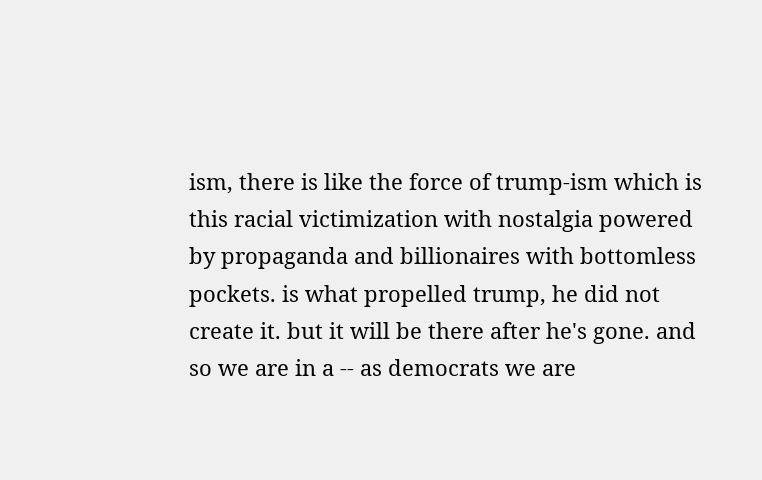ism, there is like the force of trump-ism which is this racial victimization with nostalgia powered by propaganda and billionaires with bottomless pockets. is what propelled trump, he did not create it. but it will be there after he's gone. and so we are in a -- as democrats we are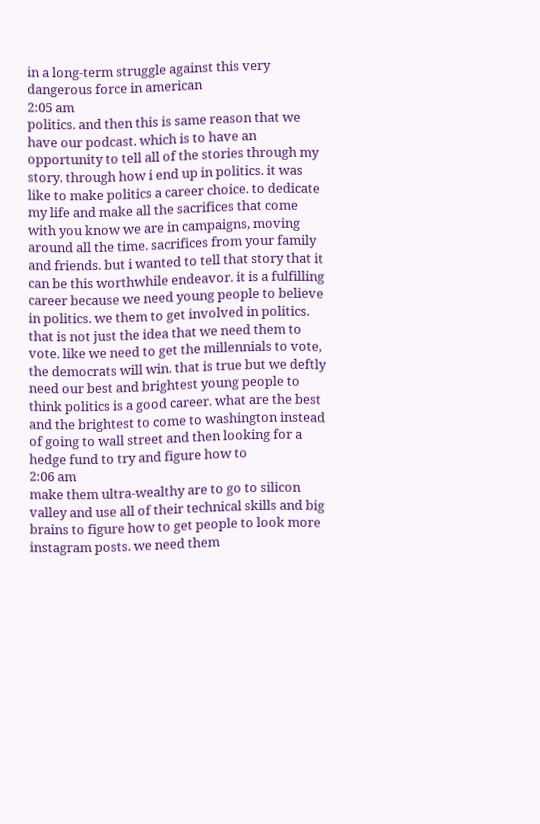in a long-term struggle against this very dangerous force in american
2:05 am
politics. and then this is same reason that we have our podcast. which is to have an opportunity to tell all of the stories through my story. through how i end up in politics. it was like to make politics a career choice. to dedicate my life and make all the sacrifices that come with you know we are in campaigns, moving around all the time. sacrifices from your family and friends. but i wanted to tell that story that it can be this worthwhile endeavor. it is a fulfilling career because we need young people to believe in politics. we them to get involved in politics. that is not just the idea that we need them to vote. like we need to get the millennials to vote, the democrats will win. that is true but we deftly need our best and brightest young people to think politics is a good career. what are the best and the brightest to come to washington instead of going to wall street and then looking for a hedge fund to try and figure how to
2:06 am
make them ultra-wealthy are to go to silicon valley and use all of their technical skills and big brains to figure how to get people to look more instagram posts. we need them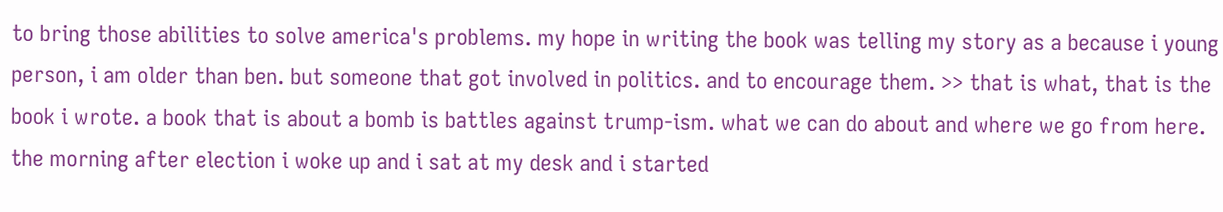to bring those abilities to solve america's problems. my hope in writing the book was telling my story as a because i young person, i am older than ben. but someone that got involved in politics. and to encourage them. >> that is what, that is the book i wrote. a book that is about a bomb is battles against trump-ism. what we can do about and where we go from here. the morning after election i woke up and i sat at my desk and i started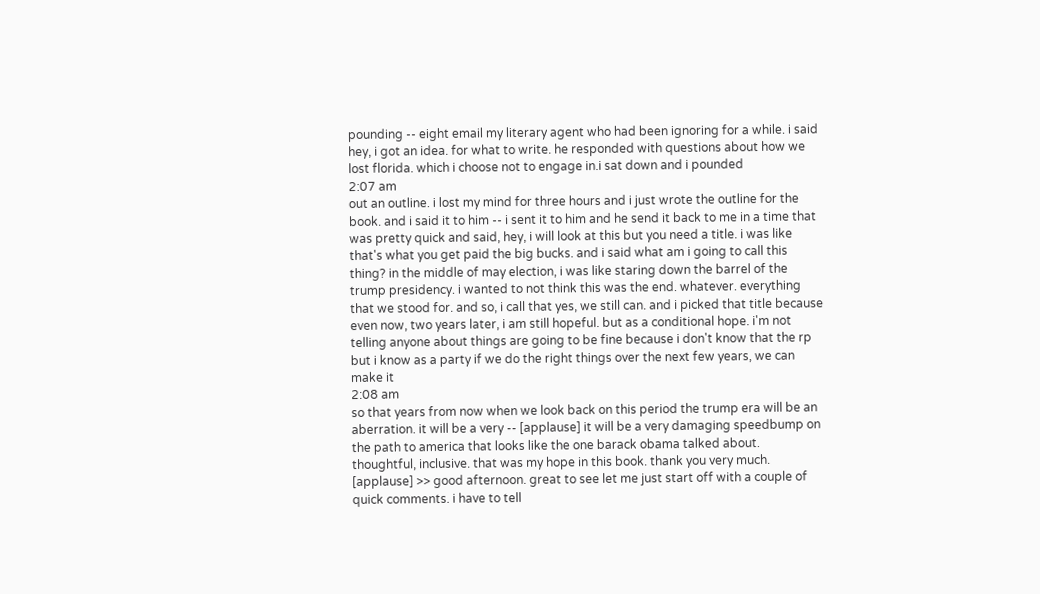pounding -- eight email my literary agent who had been ignoring for a while. i said hey, i got an idea. for what to write. he responded with questions about how we lost florida. which i choose not to engage in.i sat down and i pounded
2:07 am
out an outline. i lost my mind for three hours and i just wrote the outline for the book. and i said it to him -- i sent it to him and he send it back to me in a time that was pretty quick and said, hey, i will look at this but you need a title. i was like that's what you get paid the big bucks. and i said what am i going to call this thing? in the middle of may election, i was like staring down the barrel of the trump presidency. i wanted to not think this was the end. whatever. everything that we stood for. and so, i call that yes, we still can. and i picked that title because even now, two years later, i am still hopeful. but as a conditional hope. i'm not telling anyone about things are going to be fine because i don't know that the rp but i know as a party if we do the right things over the next few years, we can make it
2:08 am
so that years from now when we look back on this period the trump era will be an aberration. it will be a very -- [applause] it will be a very damaging speedbump on the path to america that looks like the one barack obama talked about. thoughtful, inclusive. that was my hope in this book. thank you very much. [applause] >> good afternoon. great to see let me just start off with a couple of quick comments. i have to tell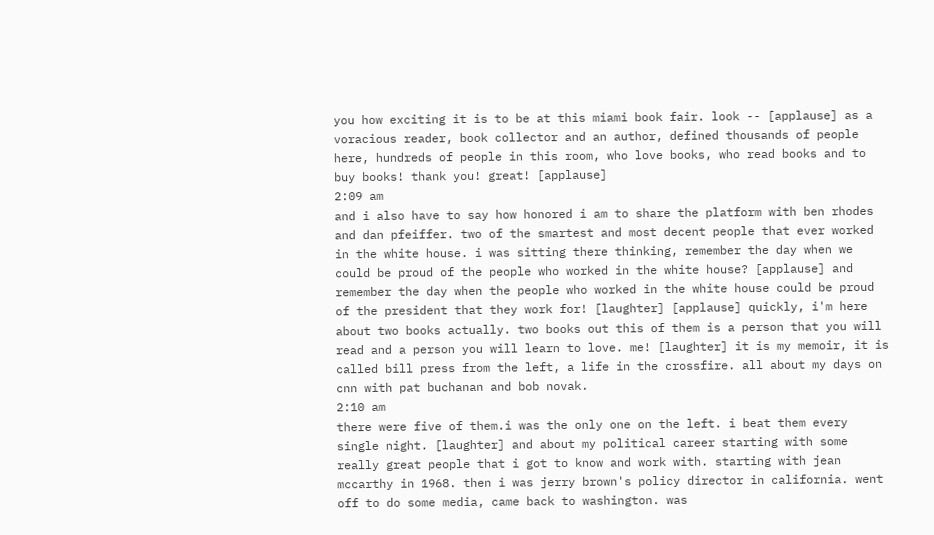you how exciting it is to be at this miami book fair. look -- [applause] as a voracious reader, book collector and an author, defined thousands of people here, hundreds of people in this room, who love books, who read books and to buy books! thank you! great! [applause]
2:09 am
and i also have to say how honored i am to share the platform with ben rhodes and dan pfeiffer. two of the smartest and most decent people that ever worked in the white house. i was sitting there thinking, remember the day when we could be proud of the people who worked in the white house? [applause] and remember the day when the people who worked in the white house could be proud of the president that they work for! [laughter] [applause] quickly, i'm here about two books actually. two books out this of them is a person that you will read and a person you will learn to love. me! [laughter] it is my memoir, it is called bill press from the left, a life in the crossfire. all about my days on cnn with pat buchanan and bob novak.
2:10 am
there were five of them.i was the only one on the left. i beat them every single night. [laughter] and about my political career starting with some really great people that i got to know and work with. starting with jean mccarthy in 1968. then i was jerry brown's policy director in california. went off to do some media, came back to washington. was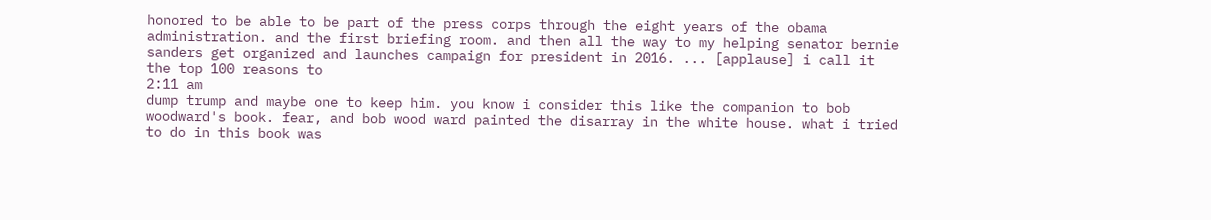honored to be able to be part of the press corps through the eight years of the obama administration. and the first briefing room. and then all the way to my helping senator bernie sanders get organized and launches campaign for president in 2016. ... [applause] i call it the top 100 reasons to
2:11 am
dump trump and maybe one to keep him. you know i consider this like the companion to bob woodward's book. fear, and bob wood ward painted the disarray in the white house. what i tried to do in this book was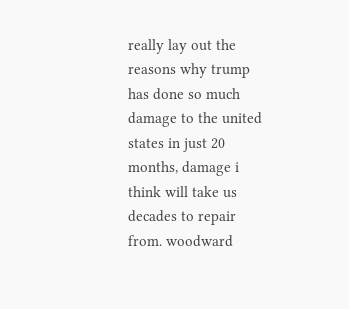really lay out the reasons why trump has done so much damage to the united states in just 20 months, damage i think will take us decades to repair from. woodward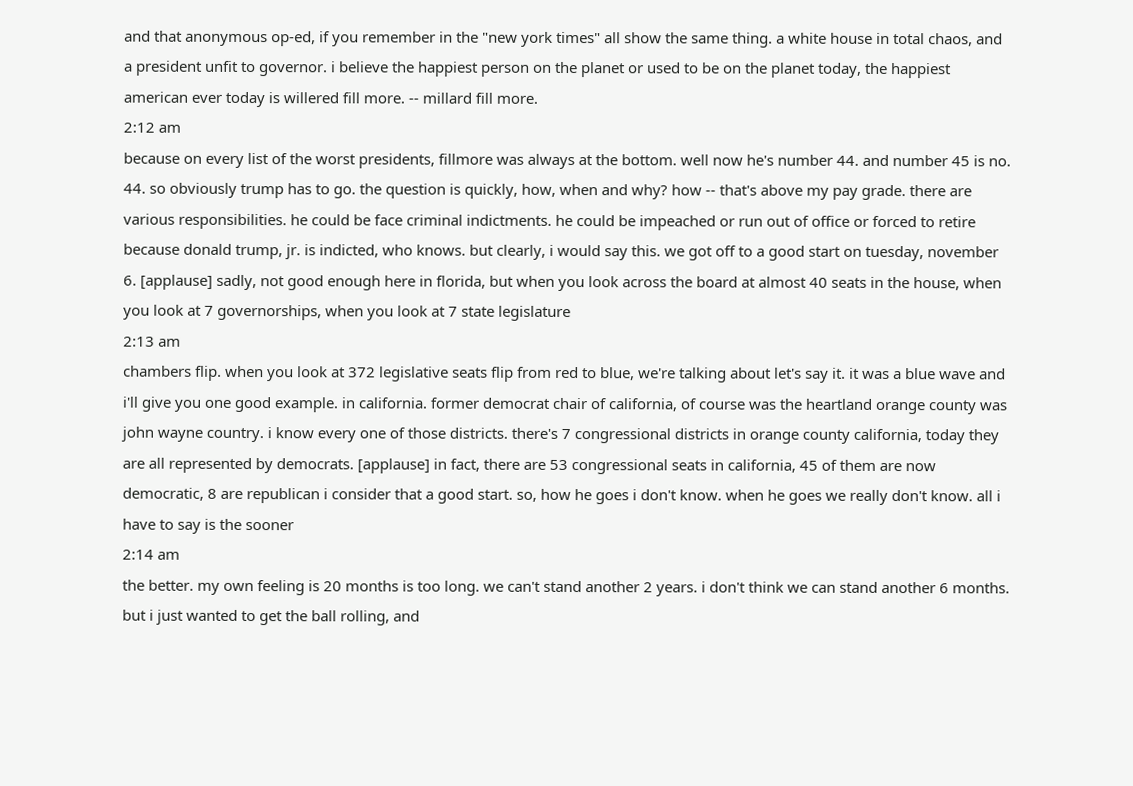and that anonymous op-ed, if you remember in the "new york times" all show the same thing. a white house in total chaos, and a president unfit to governor. i believe the happiest person on the planet or used to be on the planet today, the happiest american ever today is willered fill more. -- millard fill more.
2:12 am
because on every list of the worst presidents, fillmore was always at the bottom. well now he's number 44. and number 45 is no. 44. so obviously trump has to go. the question is quickly, how, when and why? how -- that's above my pay grade. there are various responsibilities. he could be face criminal indictments. he could be impeached or run out of office or forced to retire because donald trump, jr. is indicted, who knows. but clearly, i would say this. we got off to a good start on tuesday, november 6. [applause] sadly, not good enough here in florida, but when you look across the board at almost 40 seats in the house, when you look at 7 governorships, when you look at 7 state legislature
2:13 am
chambers flip. when you look at 372 legislative seats flip from red to blue, we're talking about let's say it. it was a blue wave and i'll give you one good example. in california. former democrat chair of california, of course was the heartland orange county was john wayne country. i know every one of those districts. there's 7 congressional districts in orange county california, today they are all represented by democrats. [applause] in fact, there are 53 congressional seats in california, 45 of them are now democratic, 8 are republican i consider that a good start. so, how he goes i don't know. when he goes we really don't know. all i have to say is the sooner
2:14 am
the better. my own feeling is 20 months is too long. we can't stand another 2 years. i don't think we can stand another 6 months. but i just wanted to get the ball rolling, and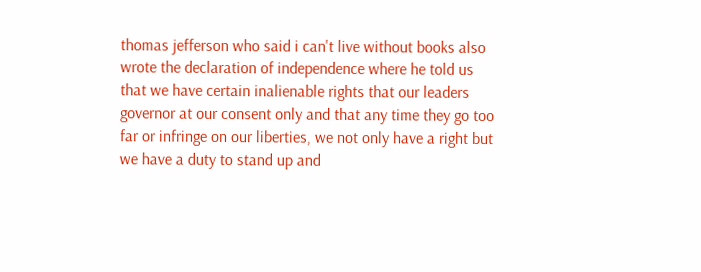thomas jefferson who said i can't live without books also wrote the declaration of independence where he told us that we have certain inalienable rights that our leaders governor at our consent only and that any time they go too far or infringe on our liberties, we not only have a right but we have a duty to stand up and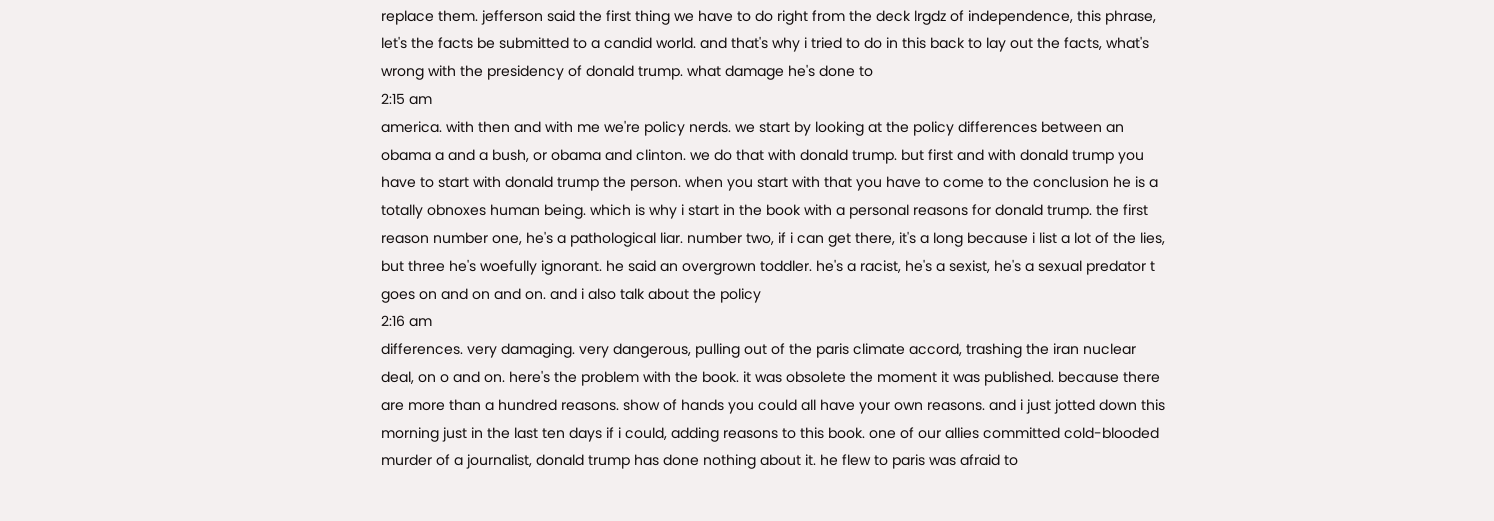replace them. jefferson said the first thing we have to do right from the deck lrgdz of independence, this phrase, let's the facts be submitted to a candid world. and that's why i tried to do in this back to lay out the facts, what's wrong with the presidency of donald trump. what damage he's done to
2:15 am
america. with then and with me we're policy nerds. we start by looking at the policy differences between an obama a and a bush, or obama and clinton. we do that with donald trump. but first and with donald trump you have to start with donald trump the person. when you start with that you have to come to the conclusion he is a totally obnoxes human being. which is why i start in the book with a personal reasons for donald trump. the first reason number one, he's a pathological liar. number two, if i can get there, it's a long because i list a lot of the lies, but three he's woefully ignorant. he said an overgrown toddler. he's a racist, he's a sexist, he's a sexual predator t goes on and on and on. and i also talk about the policy
2:16 am
differences. very damaging. very dangerous, pulling out of the paris climate accord, trashing the iran nuclear deal, on o and on. here's the problem with the book. it was obsolete the moment it was published. because there are more than a hundred reasons. show of hands you could all have your own reasons. and i just jotted down this morning just in the last ten days if i could, adding reasons to this book. one of our allies committed cold-blooded murder of a journalist, donald trump has done nothing about it. he flew to paris was afraid to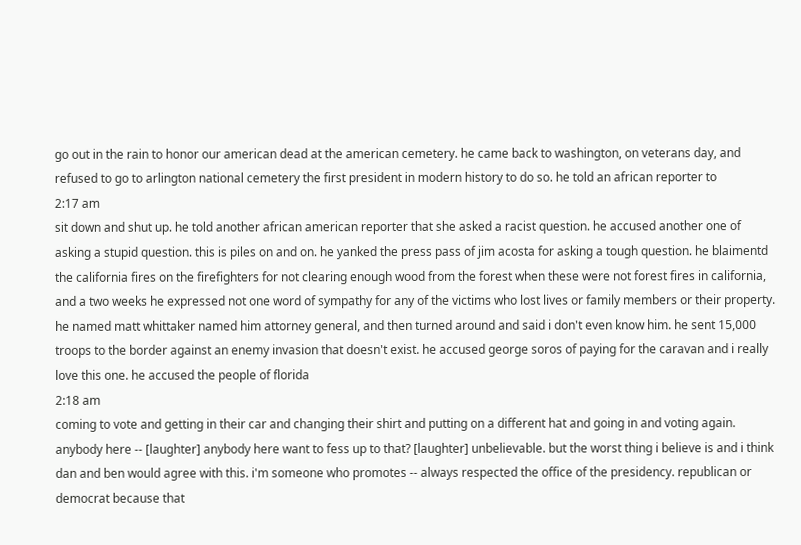go out in the rain to honor our american dead at the american cemetery. he came back to washington, on veterans day, and refused to go to arlington national cemetery the first president in modern history to do so. he told an african reporter to
2:17 am
sit down and shut up. he told another african american reporter that she asked a racist question. he accused another one of asking a stupid question. this is piles on and on. he yanked the press pass of jim acosta for asking a tough question. he blaimentd the california fires on the firefighters for not clearing enough wood from the forest when these were not forest fires in california, and a two weeks he expressed not one word of sympathy for any of the victims who lost lives or family members or their property. he named matt whittaker named him attorney general, and then turned around and said i don't even know him. he sent 15,000 troops to the border against an enemy invasion that doesn't exist. he accused george soros of paying for the caravan and i really love this one. he accused the people of florida
2:18 am
coming to vote and getting in their car and changing their shirt and putting on a different hat and going in and voting again. anybody here -- [laughter] anybody here want to fess up to that? [laughter] unbelievable. but the worst thing i believe is and i think dan and ben would agree with this. i'm someone who promotes -- always respected the office of the presidency. republican or democrat because that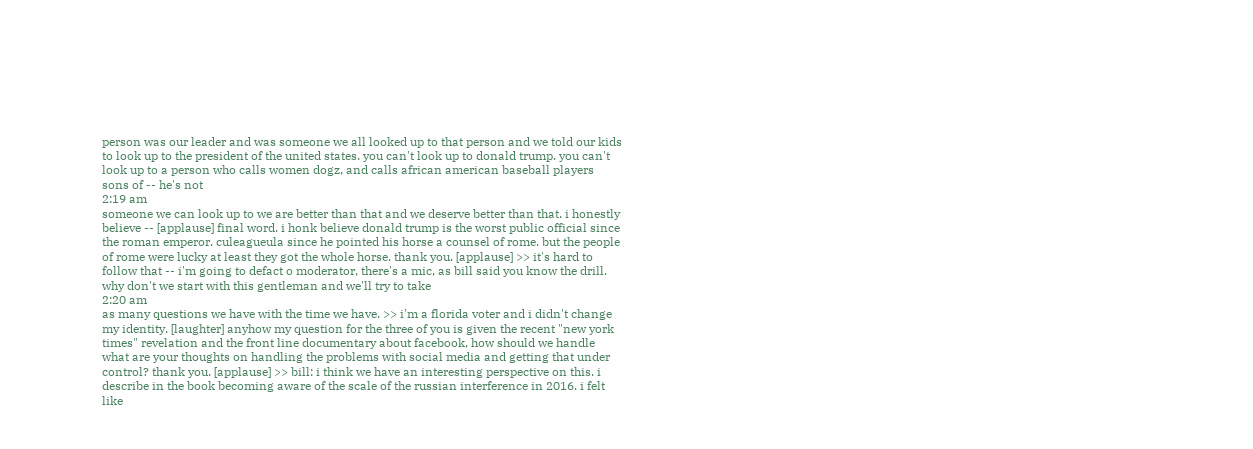person was our leader and was someone we all looked up to that person and we told our kids to look up to the president of the united states. you can't look up to donald trump. you can't look up to a person who calls women dogz, and calls african american baseball players sons of -- he's not
2:19 am
someone we can look up to we are better than that and we deserve better than that. i honestly believe -- [applause] final word. i honk believe donald trump is the worst public official since the roman emperor. culeagueula since he pointed his horse a counsel of rome. but the people of rome were lucky at least they got the whole horse. thank you. [applause] >> it's hard to follow that -- i'm going to defact o moderator, there's a mic, as bill said you know the drill. why don't we start with this gentleman and we'll try to take
2:20 am
as many questions we have with the time we have. >> i'm a florida voter and i didn't change my identity. [laughter] anyhow my question for the three of you is given the recent "new york times" revelation and the front line documentary about facebook, how should we handle what are your thoughts on handling the problems with social media and getting that under control? thank you. [applause] >> bill: i think we have an interesting perspective on this. i describe in the book becoming aware of the scale of the russian interference in 2016. i felt like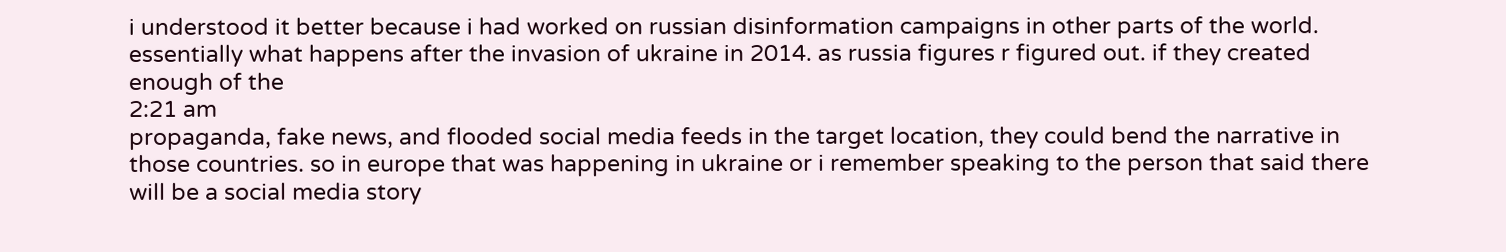i understood it better because i had worked on russian disinformation campaigns in other parts of the world. essentially what happens after the invasion of ukraine in 2014. as russia figures r figured out. if they created enough of the
2:21 am
propaganda, fake news, and flooded social media feeds in the target location, they could bend the narrative in those countries. so in europe that was happening in ukraine or i remember speaking to the person that said there will be a social media story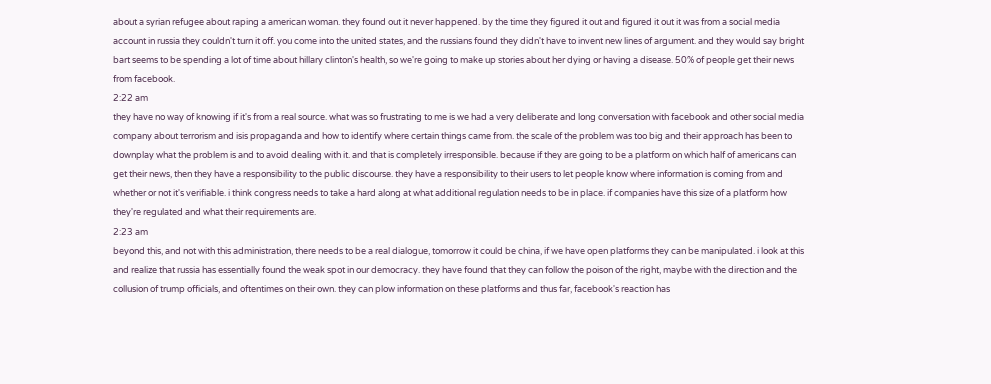about a syrian refugee about raping a american woman. they found out it never happened. by the time they figured it out and figured it out it was from a social media account in russia they couldn't turn it off. you come into the united states, and the russians found they didn't have to invent new lines of argument. and they would say bright bart seems to be spending a lot of time about hillary clinton's health, so we're going to make up stories about her dying or having a disease. 50% of people get their news from facebook.
2:22 am
they have no way of knowing if it's from a real source. what was so frustrating to me is we had a very deliberate and long conversation with facebook and other social media company about terrorism and isis propaganda and how to identify where certain things came from. the scale of the problem was too big and their approach has been to downplay what the problem is and to avoid dealing with it. and that is completely irresponsible. because if they are going to be a platform on which half of americans can get their news, then they have a responsibility to the public discourse. they have a responsibility to their users to let people know where information is coming from and whether or not it's verifiable. i think congress needs to take a hard along at what additional regulation needs to be in place. if companies have this size of a platform how they're regulated and what their requirements are.
2:23 am
beyond this, and not with this administration, there needs to be a real dialogue, tomorrow it could be china, if we have open platforms they can be manipulated. i look at this and realize that russia has essentially found the weak spot in our democracy. they have found that they can follow the poison of the right, maybe with the direction and the collusion of trump officials, and oftentimes on their own. they can plow information on these platforms and thus far, facebook's reaction has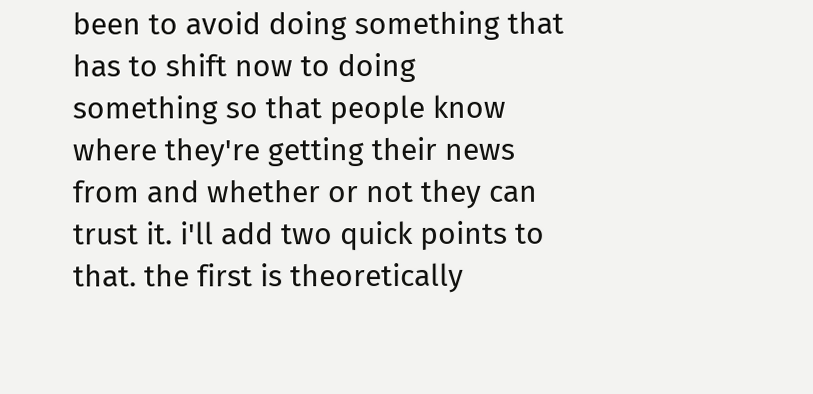been to avoid doing something that has to shift now to doing something so that people know where they're getting their news from and whether or not they can trust it. i'll add two quick points to that. the first is theoretically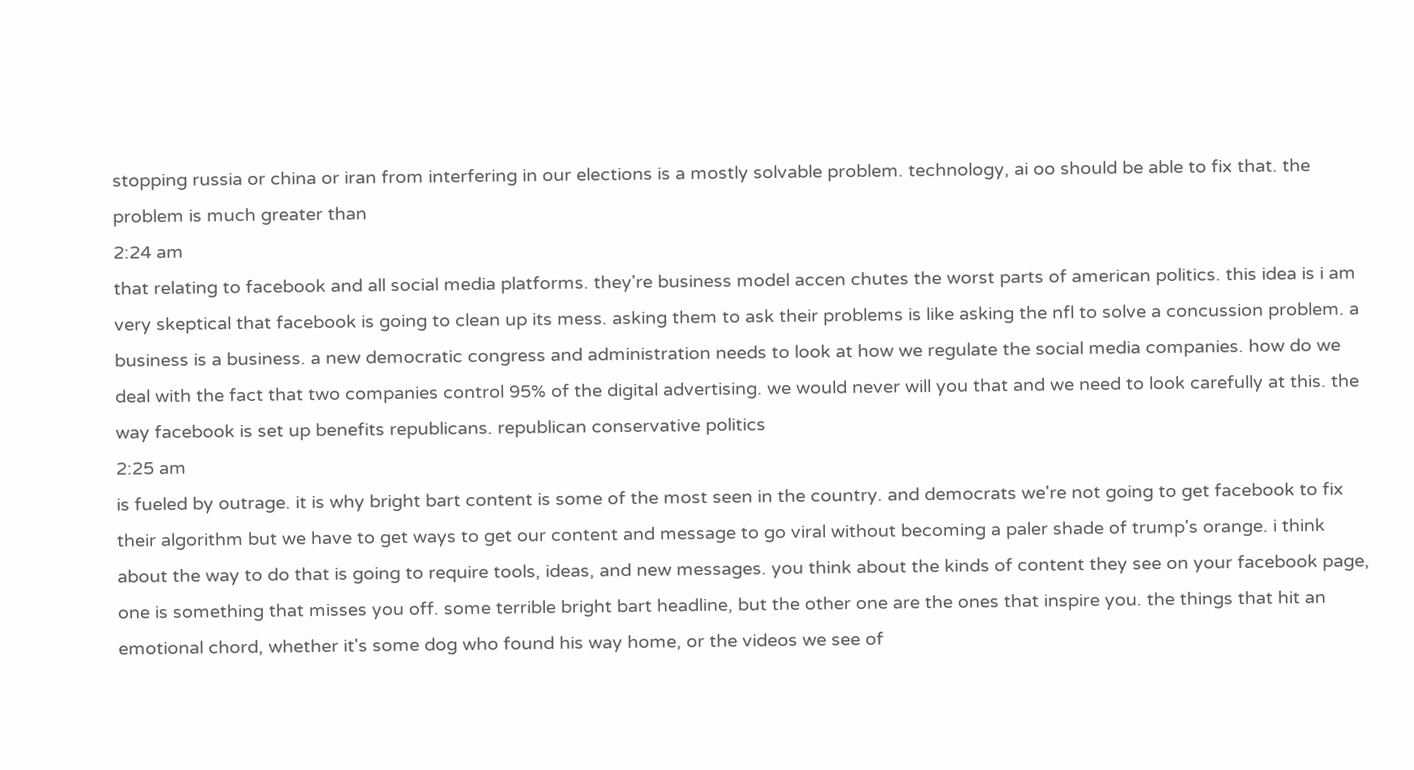stopping russia or china or iran from interfering in our elections is a mostly solvable problem. technology, ai oo should be able to fix that. the problem is much greater than
2:24 am
that relating to facebook and all social media platforms. they're business model accen chutes the worst parts of american politics. this idea is i am very skeptical that facebook is going to clean up its mess. asking them to ask their problems is like asking the nfl to solve a concussion problem. a business is a business. a new democratic congress and administration needs to look at how we regulate the social media companies. how do we deal with the fact that two companies control 95% of the digital advertising. we would never will you that and we need to look carefully at this. the way facebook is set up benefits republicans. republican conservative politics
2:25 am
is fueled by outrage. it is why bright bart content is some of the most seen in the country. and democrats we're not going to get facebook to fix their algorithm but we have to get ways to get our content and message to go viral without becoming a paler shade of trump's orange. i think about the way to do that is going to require tools, ideas, and new messages. you think about the kinds of content they see on your facebook page, one is something that misses you off. some terrible bright bart headline, but the other one are the ones that inspire you. the things that hit an emotional chord, whether it's some dog who found his way home, or the videos we see of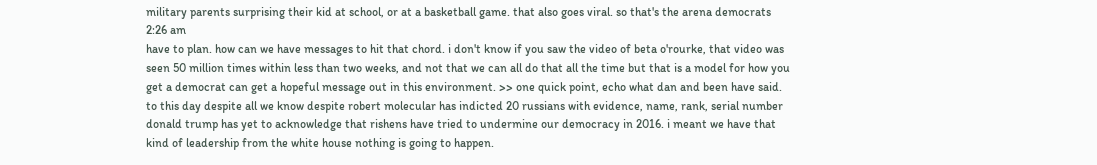military parents surprising their kid at school, or at a basketball game. that also goes viral. so that's the arena democrats
2:26 am
have to plan. how can we have messages to hit that chord. i don't know if you saw the video of beta o'rourke, that video was seen 50 million times within less than two weeks, and not that we can all do that all the time but that is a model for how you get a democrat can get a hopeful message out in this environment. >> one quick point, echo what dan and been have said. to this day despite all we know despite robert molecular has indicted 20 russians with evidence, name, rank, serial number donald trump has yet to acknowledge that rishens have tried to undermine our democracy in 2016. i meant we have that kind of leadership from the white house nothing is going to happen.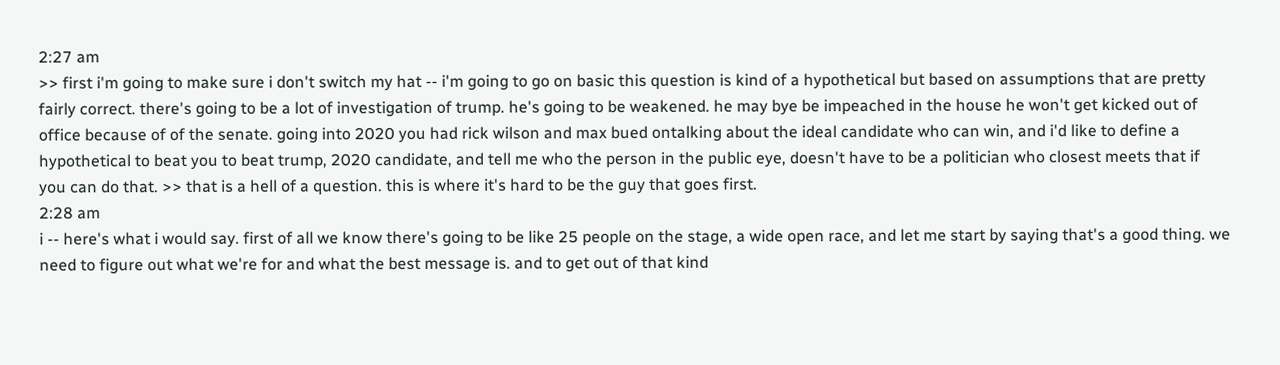2:27 am
>> first i'm going to make sure i don't switch my hat -- i'm going to go on basic this question is kind of a hypothetical but based on assumptions that are pretty fairly correct. there's going to be a lot of investigation of trump. he's going to be weakened. he may bye be impeached in the house he won't get kicked out of office because of of the senate. going into 2020 you had rick wilson and max bued ontalking about the ideal candidate who can win, and i'd like to define a hypothetical to beat you to beat trump, 2020 candidate, and tell me who the person in the public eye, doesn't have to be a politician who closest meets that if you can do that. >> that is a hell of a question. this is where it's hard to be the guy that goes first.
2:28 am
i -- here's what i would say. first of all we know there's going to be like 25 people on the stage, a wide open race, and let me start by saying that's a good thing. we need to figure out what we're for and what the best message is. and to get out of that kind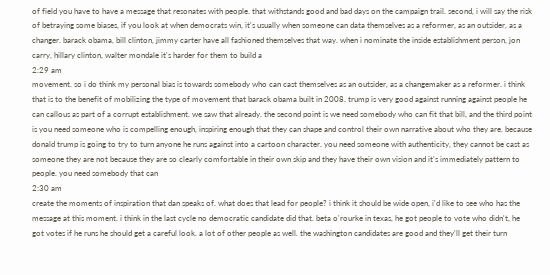of field you have to have a message that resonates with people. that withstands good and bad days on the campaign trail. second, i will say the risk of betraying some biases, if you look at when democrats win, it's usually when someone can data themselves as a reformer, as an outsider, as a changer. barack obama, bill clinton, jimmy carter have all fashioned themselves that way. when i nominate the inside establishment person, jon carry, hillary clinton, walter mondale it's harder for them to build a
2:29 am
movement. so i do think my personal bias is towards somebody who can cast themselves as an outsider, as a changemaker as a reformer. i think that is to the benefit of mobilizing the type of movement that barack obama built in 2008. trump is very good against running against people he can callous as part of a corrupt establishment. we saw that already. the second point is we need somebody who can fit that bill, and the third point is you need someone who is compelling enough, inspiring enough that they can shape and control their own narrative about who they are. because donald trump is going to try to turn anyone he runs against into a cartoon character. you need someone with authenticity, they cannot be cast as someone they are not because they are so clearly comfortable in their own skip and they have their own vision and it's immediately pattern to people. you need somebody that can
2:30 am
create the moments of inspiration that dan speaks of. what does that lead for people? i think it should be wide open, i'd like to see who has the message at this moment. i think in the last cycle no democratic candidate did that. beta o'rourke in texas, he got people to vote who didn't, he got votes if he runs he should get a careful look. a lot of other people as well. the washington candidates are good and they'll get their turn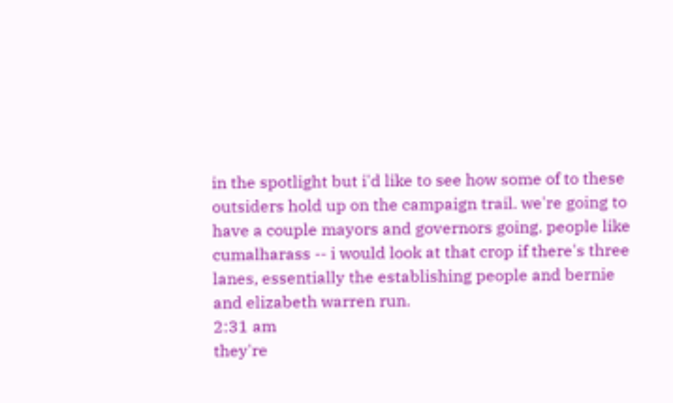in the spotlight but i'd like to see how some of to these outsiders hold up on the campaign trail. we're going to have a couple mayors and governors going. people like cumalharass -- i would look at that crop if there's three lanes, essentially the establishing people and bernie and elizabeth warren run.
2:31 am
they're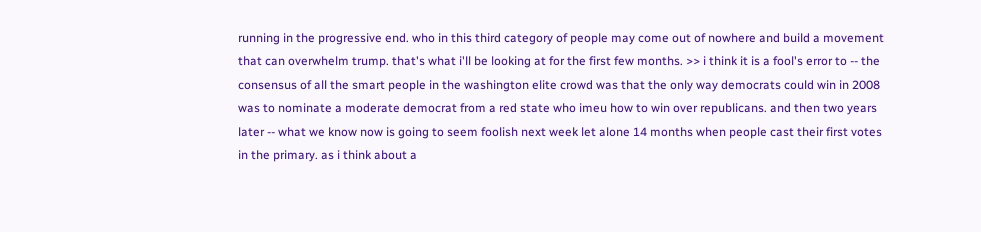running in the progressive end. who in this third category of people may come out of nowhere and build a movement that can overwhelm trump. that's what i'll be looking at for the first few months. >> i think it is a fool's error to -- the consensus of all the smart people in the washington elite crowd was that the only way democrats could win in 2008 was to nominate a moderate democrat from a red state who imeu how to win over republicans. and then two years later -- what we know now is going to seem foolish next week let alone 14 months when people cast their first votes in the primary. as i think about a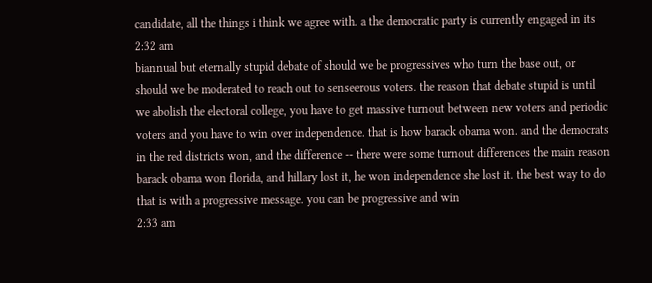candidate, all the things i think we agree with. a the democratic party is currently engaged in its
2:32 am
biannual but eternally stupid debate of should we be progressives who turn the base out, or should we be moderated to reach out to senseerous voters. the reason that debate stupid is until we abolish the electoral college, you have to get massive turnout between new voters and periodic voters and you have to win over independence. that is how barack obama won. and the democrats in the red districts won, and the difference -- there were some turnout differences the main reason barack obama won florida, and hillary lost it, he won independence she lost it. the best way to do that is with a progressive message. you can be progressive and win
2:33 am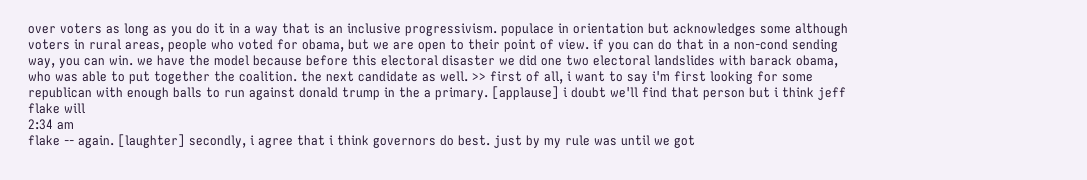over voters as long as you do it in a way that is an inclusive progressivism. populace in orientation but acknowledges some although voters in rural areas, people who voted for obama, but we are open to their point of view. if you can do that in a non-cond sending way, you can win. we have the model because before this electoral disaster we did one two electoral landslides with barack obama, who was able to put together the coalition. the next candidate as well. >> first of all, i want to say i'm first looking for some republican with enough balls to run against donald trump in the a primary. [applause] i doubt we'll find that person but i think jeff flake will
2:34 am
flake -- again. [laughter] secondly, i agree that i think governors do best. just by my rule was until we got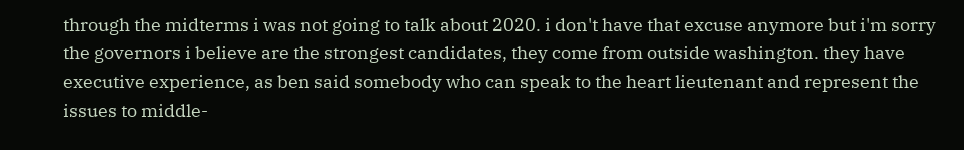through the midterms i was not going to talk about 2020. i don't have that excuse anymore but i'm sorry the governors i believe are the strongest candidates, they come from outside washington. they have executive experience, as ben said somebody who can speak to the heart lieutenant and represent the issues to middle-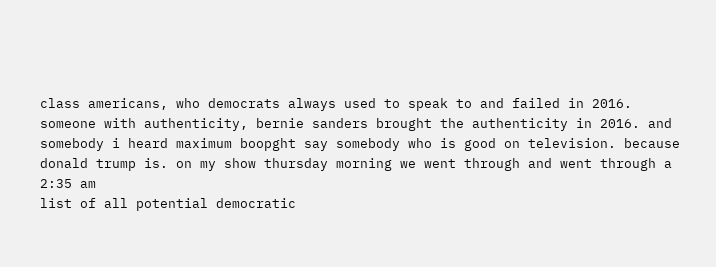class americans, who democrats always used to speak to and failed in 2016. someone with authenticity, bernie sanders brought the authenticity in 2016. and somebody i heard maximum boopght say somebody who is good on television. because donald trump is. on my show thursday morning we went through and went through a
2:35 am
list of all potential democratic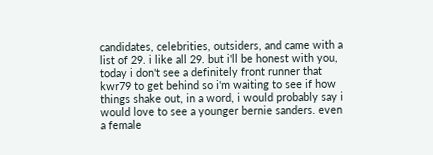candidates, celebrities, outsiders, and came with a list of 29. i like all 29. but i'll be honest with you, today i don't see a definitely front runner that kwr79 to get behind so i'm waiting to see if how things shake out, in a word, i would probably say i would love to see a younger bernie sanders. even a female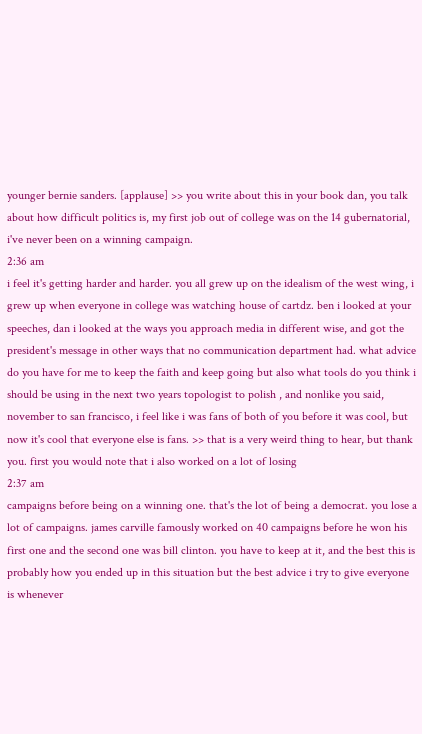younger bernie sanders. [applause] >> you write about this in your book dan, you talk about how difficult politics is, my first job out of college was on the 14 gubernatorial, i've never been on a winning campaign.
2:36 am
i feel it's getting harder and harder. you all grew up on the idealism of the west wing, i grew up when everyone in college was watching house of cartdz. ben i looked at your speeches, dan i looked at the ways you approach media in different wise, and got the president's message in other ways that no communication department had. what advice do you have for me to keep the faith and keep going but also what tools do you think i should be using in the next two years topologist to polish , and nonlike you said, november to san francisco, i feel like i was fans of both of you before it was cool, but now it's cool that everyone else is fans. >> that is a very weird thing to hear, but thank you. first you would note that i also worked on a lot of losing
2:37 am
campaigns before being on a winning one. that's the lot of being a democrat. you lose a lot of campaigns. james carville famously worked on 40 campaigns before he won his first one and the second one was bill clinton. you have to keep at it, and the best this is probably how you ended up in this situation but the best advice i try to give everyone is whenever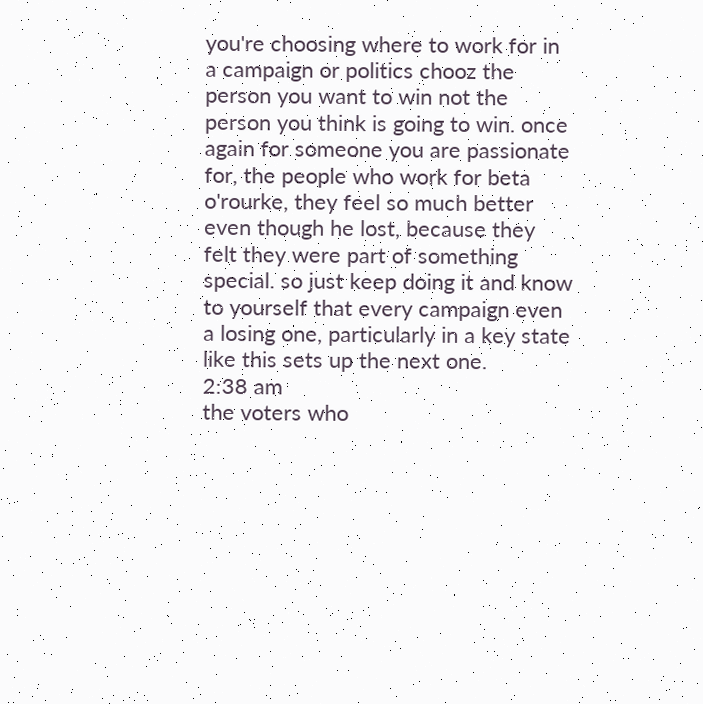you're choosing where to work for in a campaign or politics chooz the person you want to win not the person you think is going to win. once again for someone you are passionate for, the people who work for beta o'rourke, they feel so much better even though he lost, because they felt they were part of something special. so just keep doing it and know to yourself that every campaign even a losing one, particularly in a key state like this sets up the next one.
2:38 am
the voters who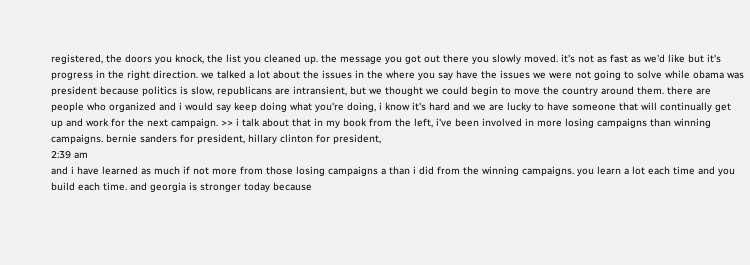registered, the doors you knock, the list you cleaned up. the message you got out there you slowly moved. it's not as fast as we'd like but it's progress in the right direction. we talked a lot about the issues in the where you say have the issues we were not going to solve while obama was president because politics is slow, republicans are intransient, but we thought we could begin to move the country around them. there are people who organized and i would say keep doing what you're doing, i know it's hard and we are lucky to have someone that will continually get up and work for the next campaign. >> i talk about that in my book from the left, i've been involved in more losing campaigns than winning campaigns. bernie sanders for president, hillary clinton for president,
2:39 am
and i have learned as much if not more from those losing campaigns a than i did from the winning campaigns. you learn a lot each time and you build each time. and georgia is stronger today because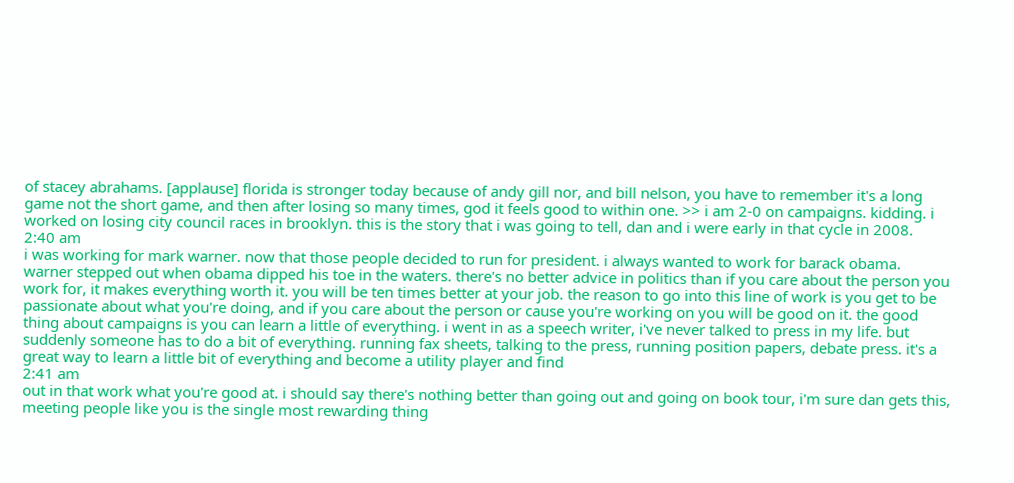of stacey abrahams. [applause] florida is stronger today because of andy gill nor, and bill nelson, you have to remember it's a long game not the short game, and then after losing so many times, god it feels good to within one. >> i am 2-0 on campaigns. kidding. i worked on losing city council races in brooklyn. this is the story that i was going to tell, dan and i were early in that cycle in 2008.
2:40 am
i was working for mark warner. now that those people decided to run for president. i always wanted to work for barack obama. warner stepped out when obama dipped his toe in the waters. there's no better advice in politics than if you care about the person you work for, it makes everything worth it. you will be ten times better at your job. the reason to go into this line of work is you get to be passionate about what you're doing, and if you care about the person or cause you're working on you will be good on it. the good thing about campaigns is you can learn a little of everything. i went in as a speech writer, i've never talked to press in my life. but suddenly someone has to do a bit of everything. running fax sheets, talking to the press, running position papers, debate press. it's a great way to learn a little bit of everything and become a utility player and find
2:41 am
out in that work what you're good at. i should say there's nothing better than going out and going on book tour, i'm sure dan gets this, meeting people like you is the single most rewarding thing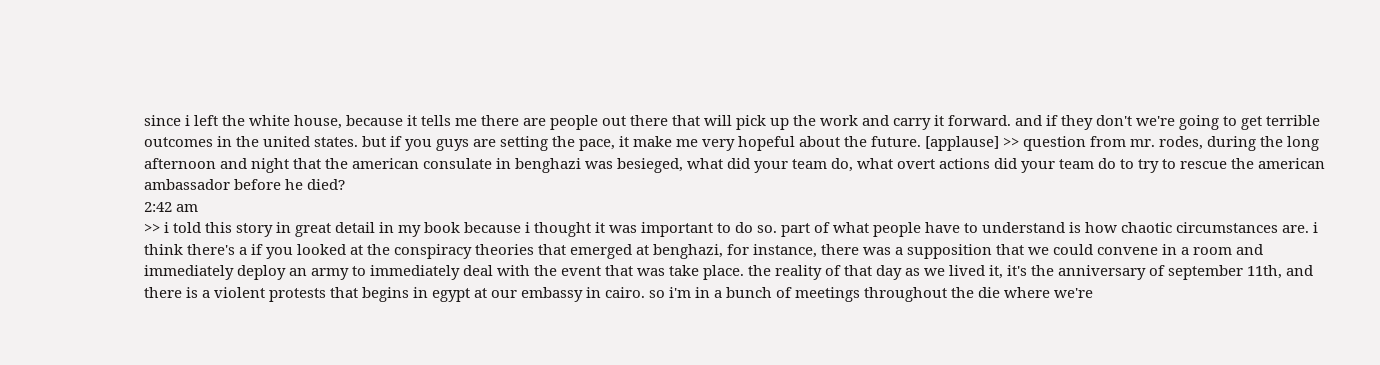since i left the white house, because it tells me there are people out there that will pick up the work and carry it forward. and if they don't we're going to get terrible outcomes in the united states. but if you guys are setting the pace, it make me very hopeful about the future. [applause] >> question from mr. rodes, during the long afternoon and night that the american consulate in benghazi was besieged, what did your team do, what overt actions did your team do to try to rescue the american ambassador before he died?
2:42 am
>> i told this story in great detail in my book because i thought it was important to do so. part of what people have to understand is how chaotic circumstances are. i think there's a if you looked at the conspiracy theories that emerged at benghazi, for instance, there was a supposition that we could convene in a room and immediately deploy an army to immediately deal with the event that was take place. the reality of that day as we lived it, it's the anniversary of september 11th, and there is a violent protests that begins in egypt at our embassy in cairo. so i'm in a bunch of meetings throughout the die where we're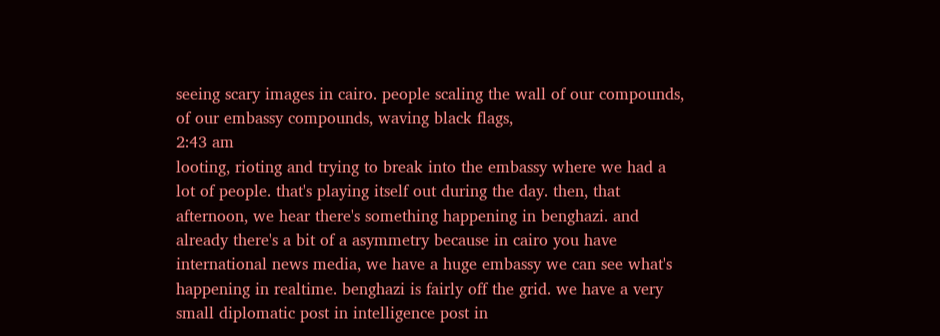seeing scary images in cairo. people scaling the wall of our compounds, of our embassy compounds, waving black flags,
2:43 am
looting, rioting and trying to break into the embassy where we had a lot of people. that's playing itself out during the day. then, that afternoon, we hear there's something happening in benghazi. and already there's a bit of a asymmetry because in cairo you have international news media, we have a huge embassy we can see what's happening in realtime. benghazi is fairly off the grid. we have a very small diplomatic post in intelligence post in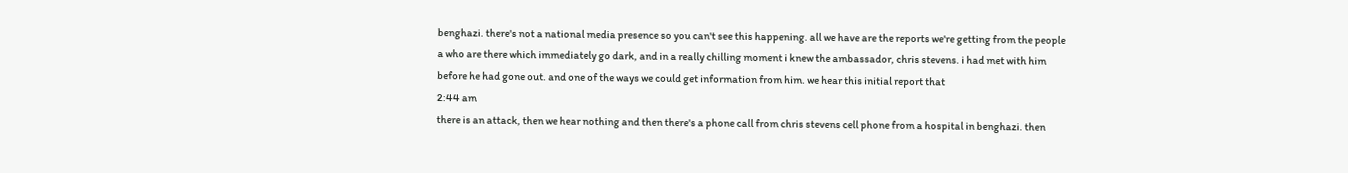benghazi. there's not a national media presence so you can't see this happening. all we have are the reports we're getting from the people a who are there which immediately go dark, and in a really chilling moment i knew the ambassador, chris stevens. i had met with him before he had gone out. and one of the ways we could get information from him. we hear this initial report that
2:44 am
there is an attack, then we hear nothing and then there's a phone call from chris stevens cell phone from a hospital in benghazi. then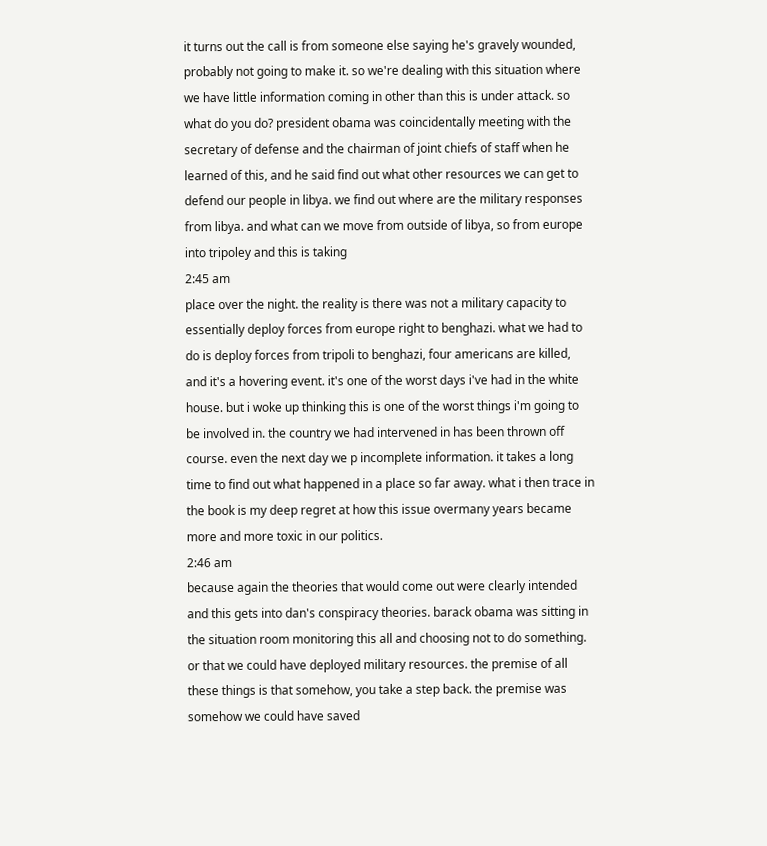it turns out the call is from someone else saying he's gravely wounded, probably not going to make it. so we're dealing with this situation where we have little information coming in other than this is under attack. so what do you do? president obama was coincidentally meeting with the secretary of defense and the chairman of joint chiefs of staff when he learned of this, and he said find out what other resources we can get to defend our people in libya. we find out where are the military responses from libya. and what can we move from outside of libya, so from europe into tripoley and this is taking
2:45 am
place over the night. the reality is there was not a military capacity to essentially deploy forces from europe right to benghazi. what we had to do is deploy forces from tripoli to benghazi, four americans are killed, and it's a hovering event. it's one of the worst days i've had in the white house. but i woke up thinking this is one of the worst things i'm going to be involved in. the country we had intervened in has been thrown off course. even the next day we p incomplete information. it takes a long time to find out what happened in a place so far away. what i then trace in the book is my deep regret at how this issue overmany years became more and more toxic in our politics.
2:46 am
because again the theories that would come out were clearly intended and this gets into dan's conspiracy theories. barack obama was sitting in the situation room monitoring this all and choosing not to do something. or that we could have deployed military resources. the premise of all these things is that somehow, you take a step back. the premise was somehow we could have saved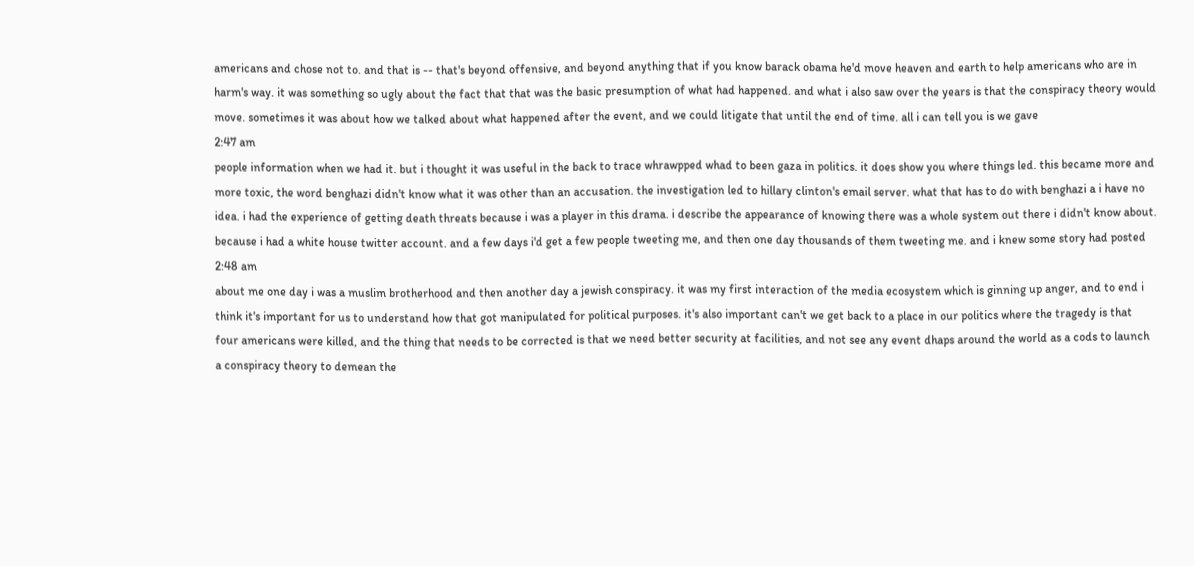americans and chose not to. and that is -- that's beyond offensive, and beyond anything that if you know barack obama he'd move heaven and earth to help americans who are in harm's way. it was something so ugly about the fact that that was the basic presumption of what had happened. and what i also saw over the years is that the conspiracy theory would move. sometimes it was about how we talked about what happened after the event, and we could litigate that until the end of time. all i can tell you is we gave
2:47 am
people information when we had it. but i thought it was useful in the back to trace whrawpped whad to been gaza in politics. it does show you where things led. this became more and more toxic, the word benghazi didn't know what it was other than an accusation. the investigation led to hillary clinton's email server. what that has to do with benghazi a i have no idea. i had the experience of getting death threats because i was a player in this drama. i describe the appearance of knowing there was a whole system out there i didn't know about. because i had a white house twitter account. and a few days i'd get a few people tweeting me, and then one day thousands of them tweeting me. and i knew some story had posted
2:48 am
about me one day i was a muslim brotherhood and then another day a jewish conspiracy. it was my first interaction of the media ecosystem which is ginning up anger, and to end i think it's important for us to understand how that got manipulated for political purposes. it's also important can't we get back to a place in our politics where the tragedy is that four americans were killed, and the thing that needs to be corrected is that we need better security at facilities, and not see any event dhaps around the world as a cods to launch a conspiracy theory to demean the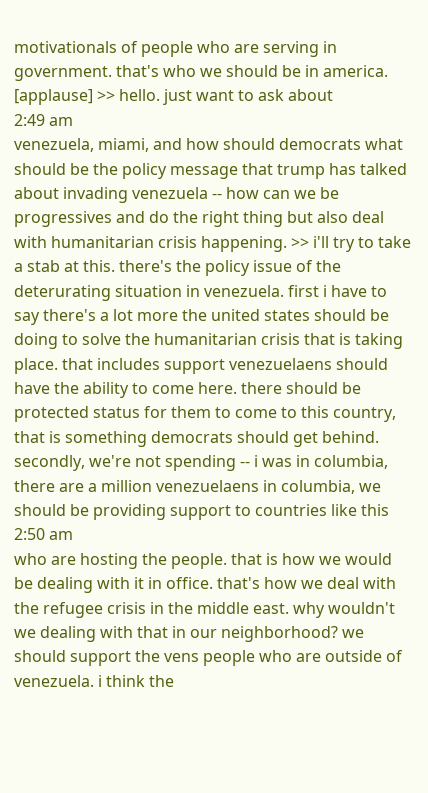motivationals of people who are serving in government. that's who we should be in america. [applause] >> hello. just want to ask about
2:49 am
venezuela, miami, and how should democrats what should be the policy message that trump has talked about invading venezuela -- how can we be progressives and do the right thing but also deal with humanitarian crisis happening. >> i'll try to take a stab at this. there's the policy issue of the deterurating situation in venezuela. first i have to say there's a lot more the united states should be doing to solve the humanitarian crisis that is taking place. that includes support venezuelaens should have the ability to come here. there should be protected status for them to come to this country, that is something democrats should get behind. secondly, we're not spending -- i was in columbia, there are a million venezuelaens in columbia, we should be providing support to countries like this
2:50 am
who are hosting the people. that is how we would be dealing with it in office. that's how we deal with the refugee crisis in the middle east. why wouldn't we dealing with that in our neighborhood? we should support the vens people who are outside of venezuela. i think the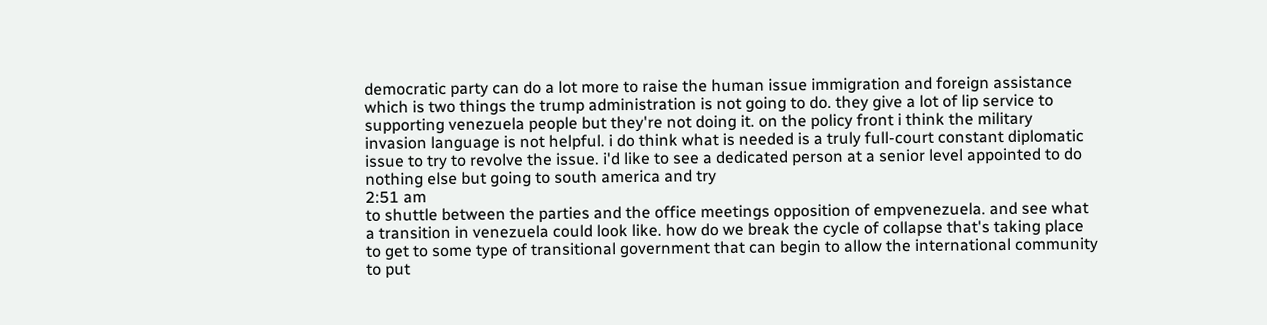democratic party can do a lot more to raise the human issue immigration and foreign assistance which is two things the trump administration is not going to do. they give a lot of lip service to supporting venezuela people but they're not doing it. on the policy front i think the military invasion language is not helpful. i do think what is needed is a truly full-court constant diplomatic issue to try to revolve the issue. i'd like to see a dedicated person at a senior level appointed to do nothing else but going to south america and try
2:51 am
to shuttle between the parties and the office meetings opposition of empvenezuela. and see what a transition in venezuela could look like. how do we break the cycle of collapse that's taking place to get to some type of transitional government that can begin to allow the international community to put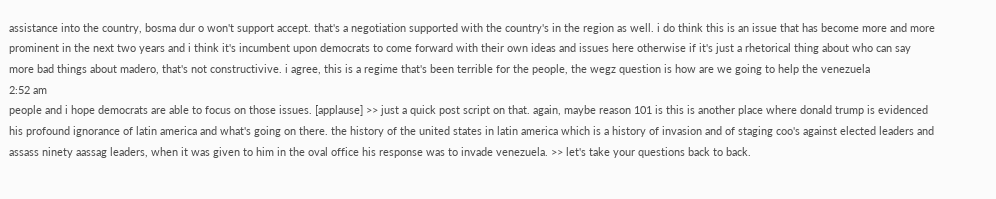assistance into the country, bosma dur o won't support accept. that's a negotiation supported with the country's in the region as well. i do think this is an issue that has become more and more prominent in the next two years and i think it's incumbent upon democrats to come forward with their own ideas and issues here otherwise if it's just a rhetorical thing about who can say more bad things about madero, that's not constructivive. i agree, this is a regime that's been terrible for the people, the wegz question is how are we going to help the venezuela
2:52 am
people and i hope democrats are able to focus on those issues. [applause] >> just a quick post script on that. again, maybe reason 101 is this is another place where donald trump is evidenced his profound ignorance of latin america and what's going on there. the history of the united states in latin america which is a history of invasion and of staging coo's against elected leaders and assass ninety aassag leaders, when it was given to him in the oval office his response was to invade venezuela. >> let's take your questions back to back.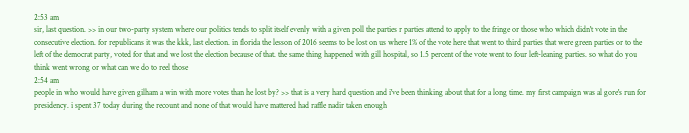2:53 am
sir, last question. >> in our two-party system where our politics tends to split itself evenly with a given poll the parties r parties attend to apply to the fringe or those who which didn't vote in the consecutive election. for republicans it was the kkk, last election. in florida the lesson of 2016 seems to be lost on us where 1% of the vote here that went to third parties that were green parties or to the left of the democrat party, voted for that and we lost the election because of that. the same thing happened with gill hospital, so 1.5 percent of the vote went to four left-leaning parties. so what do you think went wrong or what can we do to reel those
2:54 am
people in who would have given gilham a win with more votes than he lost by? >> that is a very hard question and i've been thinking about that for a long time. my first campaign was al gore's run for presidency. i spent 37 today during the recount and none of that would have mattered had raffle nadir taken enough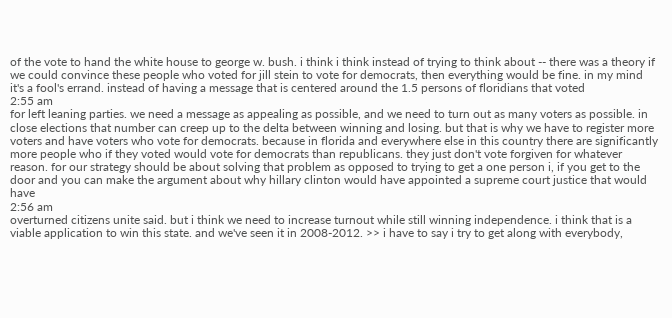of the vote to hand the white house to george w. bush. i think i think instead of trying to think about -- there was a theory if we could convince these people who voted for jill stein to vote for democrats, then everything would be fine. in my mind it's a fool's errand. instead of having a message that is centered around the 1.5 persons of floridians that voted
2:55 am
for left leaning parties. we need a message as appealing as possible, and we need to turn out as many voters as possible. in close elections that number can creep up to the delta between winning and losing. but that is why we have to register more voters and have voters who vote for democrats. because in florida and everywhere else in this country there are significantly more people who if they voted would vote for democrats than republicans. they just don't vote forgiven for whatever reason. for our strategy should be about solving that problem as opposed to trying to get a one person i, if you get to the door and you can make the argument about why hillary clinton would have appointed a supreme court justice that would have
2:56 am
overturned citizens unite said. but i think we need to increase turnout while still winning independence. i think that is a viable application to win this state. and we've seen it in 2008-2012. >> i have to say i try to get along with everybody,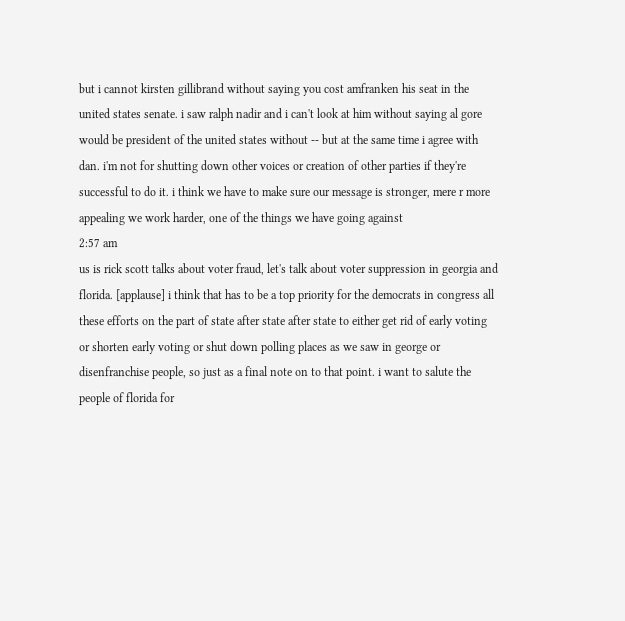but i cannot kirsten gillibrand without saying you cost amfranken his seat in the united states senate. i saw ralph nadir and i can't look at him without saying al gore would be president of the united states without -- but at the same time i agree with dan. i'm not for shutting down other voices or creation of other parties if they're successful to do it. i think we have to make sure our message is stronger, mere r more appealing we work harder, one of the things we have going against
2:57 am
us is rick scott talks about voter fraud, let's talk about voter suppression in georgia and florida. [applause] i think that has to be a top priority for the democrats in congress all these efforts on the part of state after state after state to either get rid of early voting or shorten early voting or shut down polling places as we saw in george or disenfranchise people, so just as a final note on to that point. i want to salute the people of florida for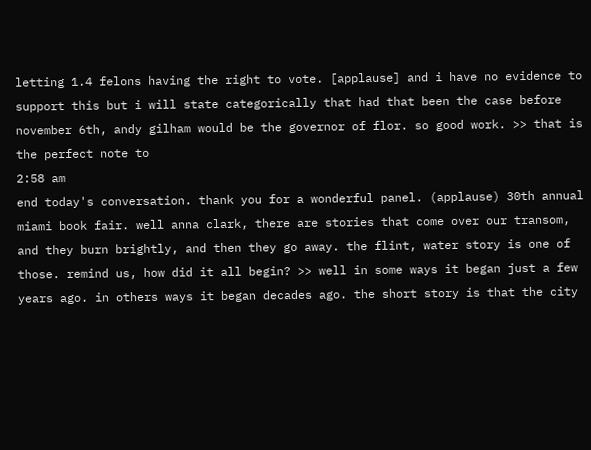letting 1.4 felons having the right to vote. [applause] and i have no evidence to support this but i will state categorically that had that been the case before november 6th, andy gilham would be the governor of flor. so good work. >> that is the perfect note to
2:58 am
end today's conversation. thank you for a wonderful panel. (applause) 30th annual miami book fair. well anna clark, there are stories that come over our transom, and they burn brightly, and then they go away. the flint, water story is one of those. remind us, how did it all begin? >> well in some ways it began just a few years ago. in others ways it began decades ago. the short story is that the city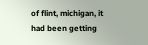of flint, michigan, it had been getting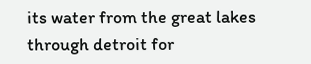its water from the great lakes through detroit for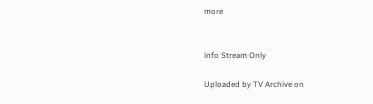more


info Stream Only

Uploaded by TV Archive on